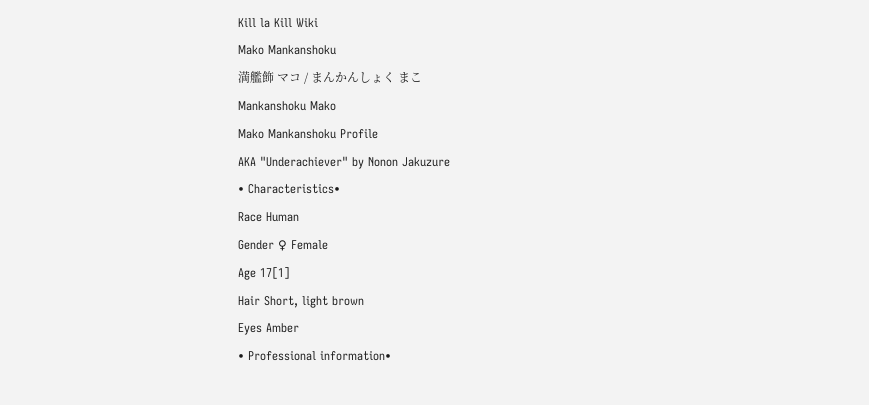Kill la Kill Wiki
Mako Mankanshoku
満艦飾 マコ / まんかんしょく まこ
Mankanshoku Mako
Mako Mankanshoku Profile
AKA "Underachiever" by Nonon Jakuzure
• Characteristics•
Race Human
Gender ♀ Female
Age 17[1]
Hair Short, light brown
Eyes Amber
• Professional information•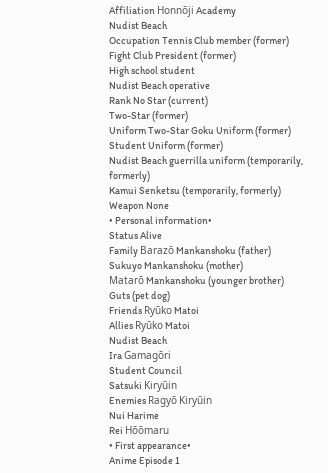Affiliation Honnōji Academy
Nudist Beach
Occupation Tennis Club member (former)
Fight Club President (former)
High school student
Nudist Beach operative
Rank No Star (current)
Two-Star (former)
Uniform Two-Star Goku Uniform (former)
Student Uniform (former)
Nudist Beach guerrilla uniform (temporarily, formerly)
Kamui Senketsu (temporarily, formerly)
Weapon None
• Personal information•
Status Alive
Family Barazō Mankanshoku (father)
Sukuyo Mankanshoku (mother)
Matarō Mankanshoku (younger brother)
Guts (pet dog)
Friends Ryūko Matoi
Allies Ryūko Matoi
Nudist Beach
Ira Gamagōri
Student Council
Satsuki Kiryūin
Enemies Ragyō Kiryūin
Nui Harime
Rei Hōōmaru
• First appearance•
Anime Episode 1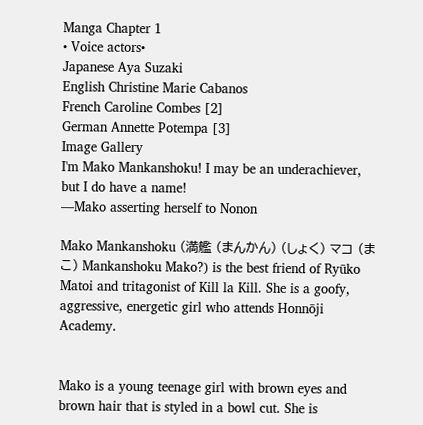Manga Chapter 1
• Voice actors•
Japanese Aya Suzaki
English Christine Marie Cabanos
French Caroline Combes [2]
German Annette Potempa [3]
Image Gallery
I'm Mako Mankanshoku! I may be an underachiever, but I do have a name!
—Mako asserting herself to Nonon

Mako Mankanshoku (満艦 (まんかん) (しょく) マコ (まこ) Mankanshoku Mako?) is the best friend of Ryūko Matoi and tritagonist of Kill la Kill. She is a goofy, aggressive, energetic girl who attends Honnōji Academy.


Mako is a young teenage girl with brown eyes and brown hair that is styled in a bowl cut. She is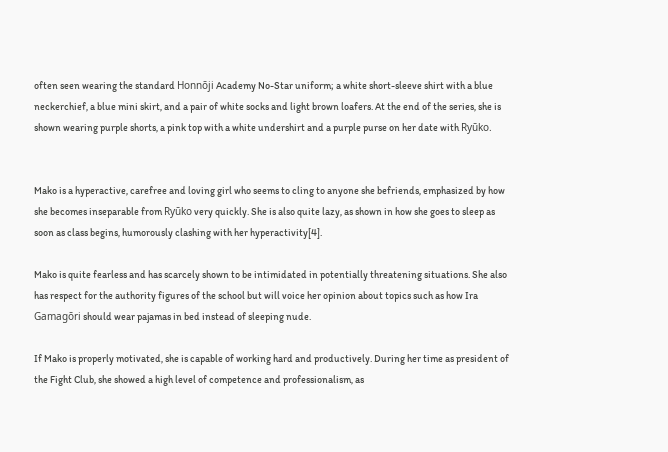often seen wearing the standard Honnōji Academy No-Star uniform; a white short-sleeve shirt with a blue neckerchief, a blue mini skirt, and a pair of white socks and light brown loafers. At the end of the series, she is shown wearing purple shorts, a pink top with a white undershirt and a purple purse on her date with Ryūko.


Mako is a hyperactive, carefree and loving girl who seems to cling to anyone she befriends, emphasized by how she becomes inseparable from Ryūko very quickly. She is also quite lazy, as shown in how she goes to sleep as soon as class begins, humorously clashing with her hyperactivity[4].

Mako is quite fearless and has scarcely shown to be intimidated in potentially threatening situations. She also has respect for the authority figures of the school but will voice her opinion about topics such as how Ira Gamagōri should wear pajamas in bed instead of sleeping nude.

If Mako is properly motivated, she is capable of working hard and productively. During her time as president of the Fight Club, she showed a high level of competence and professionalism, as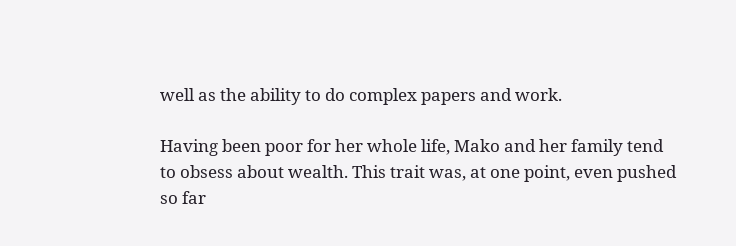well as the ability to do complex papers and work.

Having been poor for her whole life, Mako and her family tend to obsess about wealth. This trait was, at one point, even pushed so far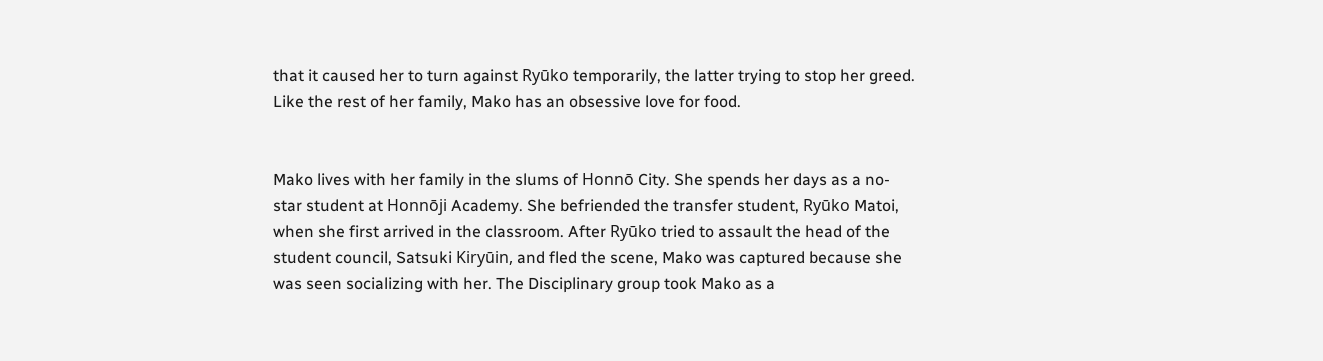that it caused her to turn against Ryūko temporarily, the latter trying to stop her greed. Like the rest of her family, Mako has an obsessive love for food.


Mako lives with her family in the slums of Honnō City. She spends her days as a no-star student at Honnōji Academy. She befriended the transfer student, Ryūko Matoi, when she first arrived in the classroom. After Ryūko tried to assault the head of the student council, Satsuki Kiryūin, and fled the scene, Mako was captured because she was seen socializing with her. The Disciplinary group took Mako as a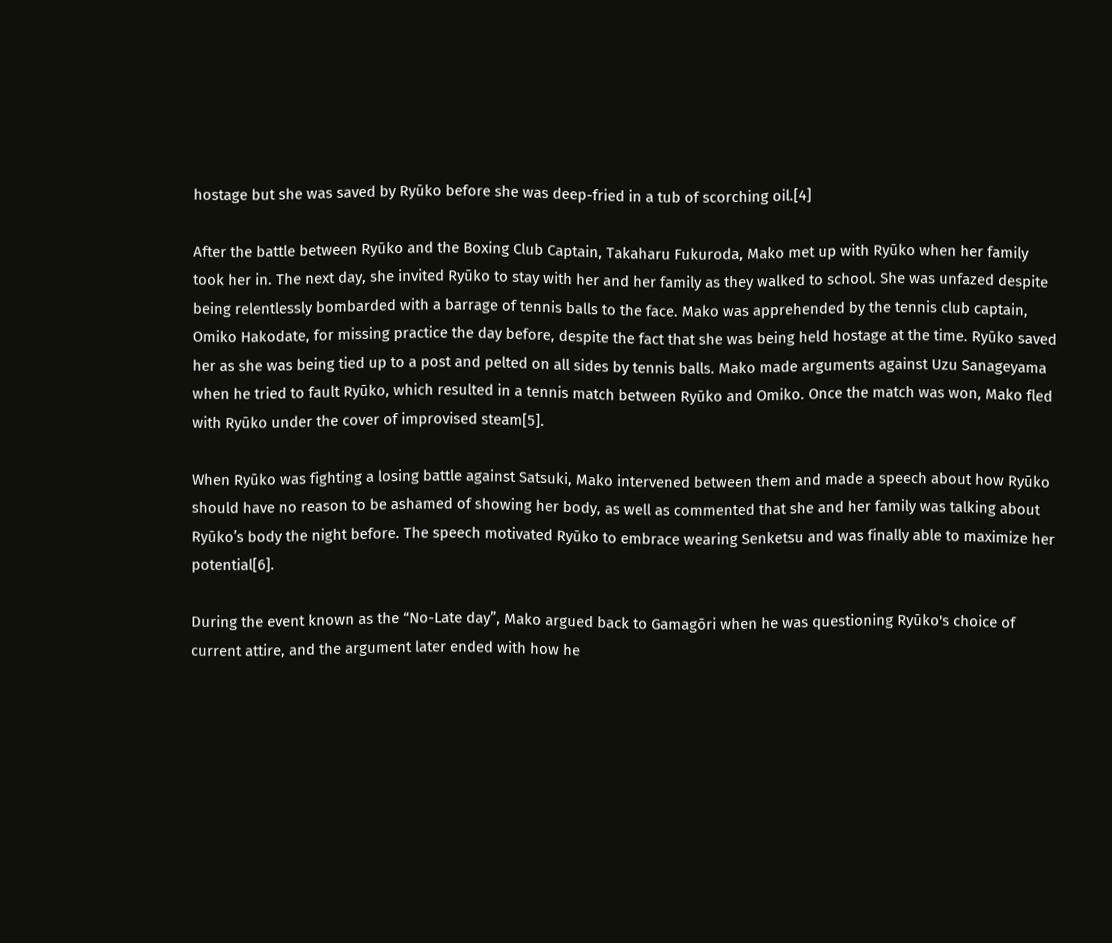hostage but she was saved by Ryūko before she was deep-fried in a tub of scorching oil.[4]

After the battle between Ryūko and the Boxing Club Captain, Takaharu Fukuroda, Mako met up with Ryūko when her family took her in. The next day, she invited Ryūko to stay with her and her family as they walked to school. She was unfazed despite being relentlessly bombarded with a barrage of tennis balls to the face. Mako was apprehended by the tennis club captain, Omiko Hakodate, for missing practice the day before, despite the fact that she was being held hostage at the time. Ryūko saved her as she was being tied up to a post and pelted on all sides by tennis balls. Mako made arguments against Uzu Sanageyama when he tried to fault Ryūko, which resulted in a tennis match between Ryūko and Omiko. Once the match was won, Mako fled with Ryūko under the cover of improvised steam[5].

When Ryūko was fighting a losing battle against Satsuki, Mako intervened between them and made a speech about how Ryūko should have no reason to be ashamed of showing her body, as well as commented that she and her family was talking about Ryūko’s body the night before. The speech motivated Ryūko to embrace wearing Senketsu and was finally able to maximize her potential[6].

During the event known as the “No-Late day”, Mako argued back to Gamagōri when he was questioning Ryūko's choice of current attire, and the argument later ended with how he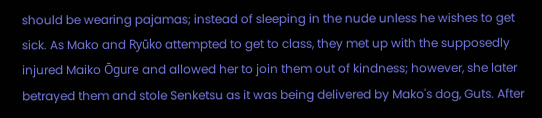should be wearing pajamas; instead of sleeping in the nude unless he wishes to get sick. As Mako and Ryūko attempted to get to class, they met up with the supposedly injured Maiko Ōgure and allowed her to join them out of kindness; however, she later betrayed them and stole Senketsu as it was being delivered by Mako's dog, Guts. After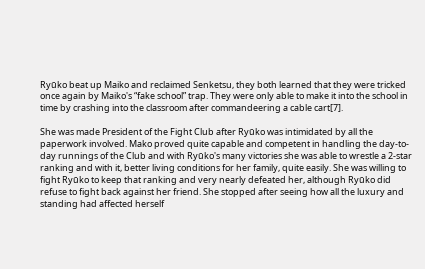Ryūko beat up Maiko and reclaimed Senketsu, they both learned that they were tricked once again by Maiko's “fake school” trap. They were only able to make it into the school in time by crashing into the classroom after commandeering a cable cart[7].

She was made President of the Fight Club after Ryūko was intimidated by all the paperwork involved. Mako proved quite capable and competent in handling the day-to-day runnings of the Club and with Ryūko's many victories she was able to wrestle a 2-star ranking and with it, better living conditions for her family, quite easily. She was willing to fight Ryūko to keep that ranking and very nearly defeated her, although Ryūko did refuse to fight back against her friend. She stopped after seeing how all the luxury and standing had affected herself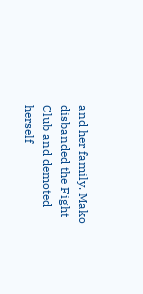and her family. Mako disbanded the Fight Club and demoted herself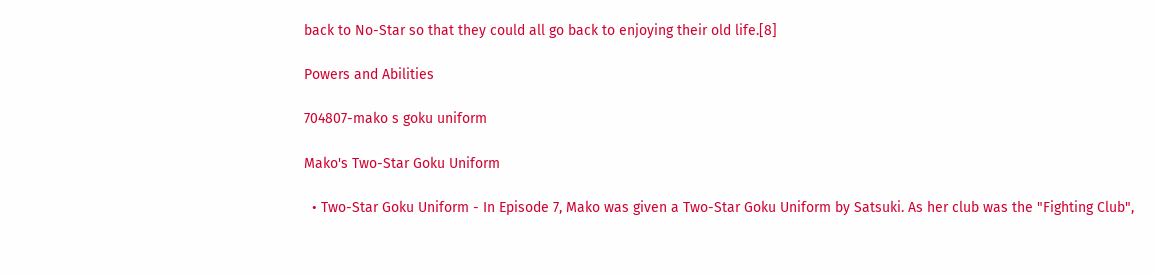back to No-Star so that they could all go back to enjoying their old life.[8]

Powers and Abilities

704807-mako s goku uniform

Mako's Two-Star Goku Uniform

  • Two-Star Goku Uniform - In Episode 7, Mako was given a Two-Star Goku Uniform by Satsuki. As her club was the "Fighting Club",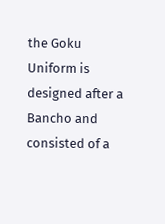the Goku Uniform is designed after a Bancho and consisted of a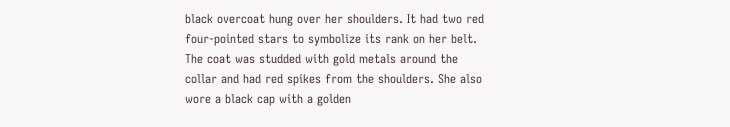black overcoat hung over her shoulders. It had two red four-pointed stars to symbolize its rank on her belt. The coat was studded with gold metals around the collar and had red spikes from the shoulders. She also wore a black cap with a golden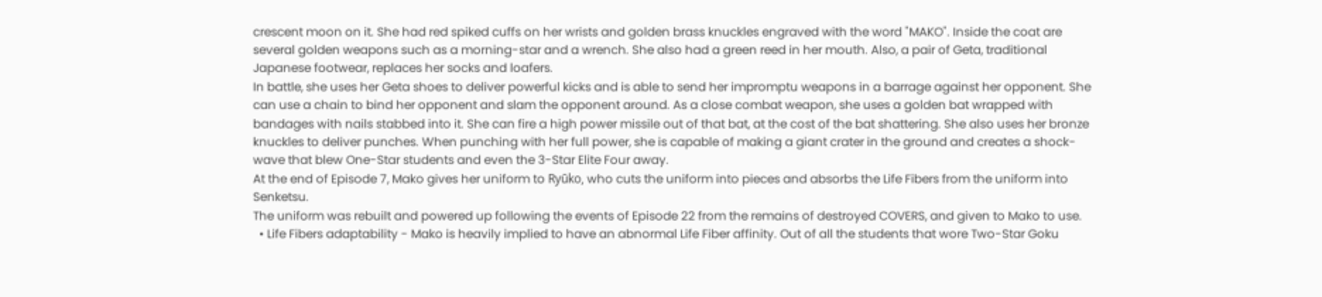crescent moon on it. She had red spiked cuffs on her wrists and golden brass knuckles engraved with the word "MAKO". Inside the coat are several golden weapons such as a morning-star and a wrench. She also had a green reed in her mouth. Also, a pair of Geta, traditional Japanese footwear, replaces her socks and loafers.
In battle, she uses her Geta shoes to deliver powerful kicks and is able to send her impromptu weapons in a barrage against her opponent. She can use a chain to bind her opponent and slam the opponent around. As a close combat weapon, she uses a golden bat wrapped with bandages with nails stabbed into it. She can fire a high power missile out of that bat, at the cost of the bat shattering. She also uses her bronze knuckles to deliver punches. When punching with her full power, she is capable of making a giant crater in the ground and creates a shock-wave that blew One-Star students and even the 3-Star Elite Four away.
At the end of Episode 7, Mako gives her uniform to Ryūko, who cuts the uniform into pieces and absorbs the Life Fibers from the uniform into Senketsu.
The uniform was rebuilt and powered up following the events of Episode 22 from the remains of destroyed COVERS, and given to Mako to use.
  • Life Fibers adaptability - Mako is heavily implied to have an abnormal Life Fiber affinity. Out of all the students that wore Two-Star Goku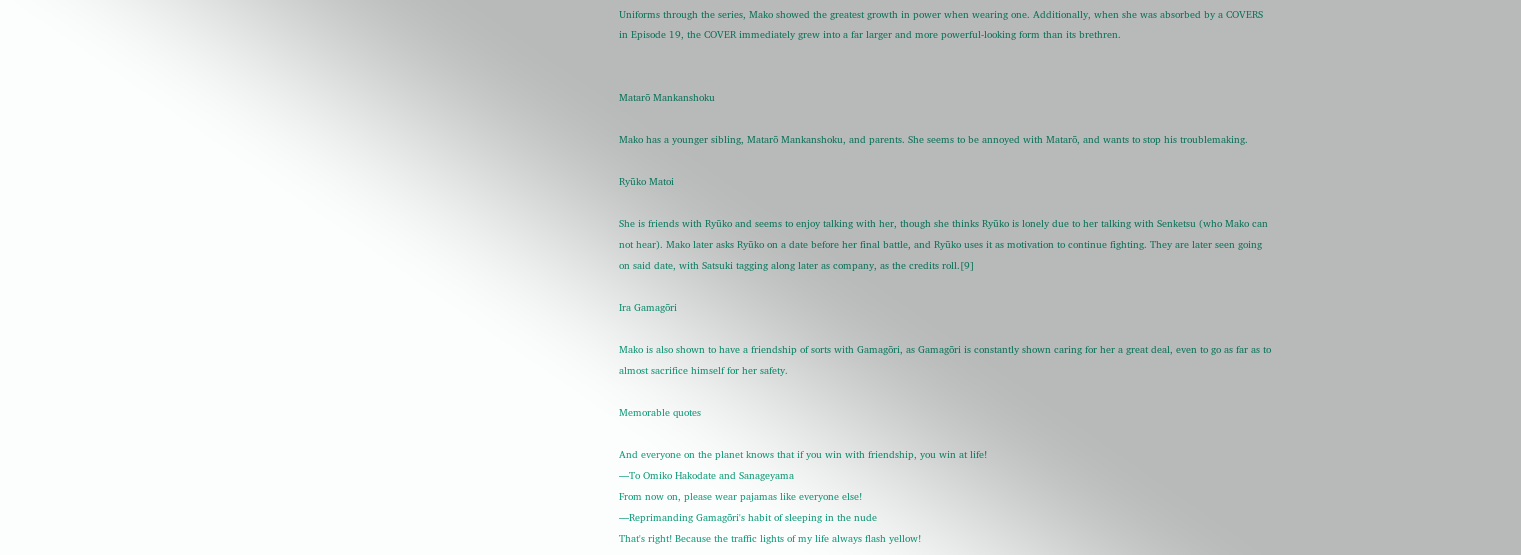Uniforms through the series, Mako showed the greatest growth in power when wearing one. Additionally, when she was absorbed by a COVERS in Episode 19, the COVER immediately grew into a far larger and more powerful-looking form than its brethren.


Matarō Mankanshoku

Mako has a younger sibling, Matarō Mankanshoku, and parents. She seems to be annoyed with Matarō, and wants to stop his troublemaking.

Ryūko Matoi

She is friends with Ryūko and seems to enjoy talking with her, though she thinks Ryūko is lonely due to her talking with Senketsu (who Mako can not hear). Mako later asks Ryūko on a date before her final battle, and Ryūko uses it as motivation to continue fighting. They are later seen going on said date, with Satsuki tagging along later as company, as the credits roll.[9]

Ira Gamagōri

Mako is also shown to have a friendship of sorts with Gamagōri, as Gamagōri is constantly shown caring for her a great deal, even to go as far as to almost sacrifice himself for her safety.

Memorable quotes

And everyone on the planet knows that if you win with friendship, you win at life!
—To Omiko Hakodate and Sanageyama
From now on, please wear pajamas like everyone else!
—Reprimanding Gamagōri's habit of sleeping in the nude
That's right! Because the traffic lights of my life always flash yellow!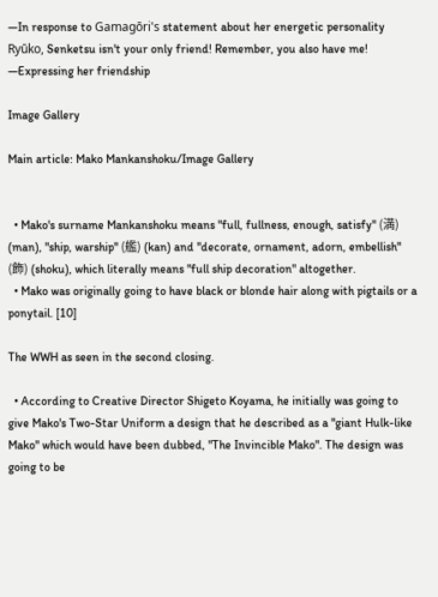—In response to Gamagōri's statement about her energetic personality
Ryūko, Senketsu isn't your only friend! Remember, you also have me!
—Expressing her friendship

Image Gallery

Main article: Mako Mankanshoku/Image Gallery


  • Mako's surname Mankanshoku means "full, fullness, enough, satisfy" (満) (man), "ship, warship" (艦) (kan) and "decorate, ornament, adorn, embellish" (飾) (shoku), which literally means "full ship decoration" altogether.
  • Mako was originally going to have black or blonde hair along with pigtails or a ponytail. [10]

The WWH as seen in the second closing.

  • According to Creative Director Shigeto Koyama, he initially was going to give Mako's Two-Star Uniform a design that he described as a "giant Hulk-like Mako" which would have been dubbed, "The Invincible Mako". The design was going to be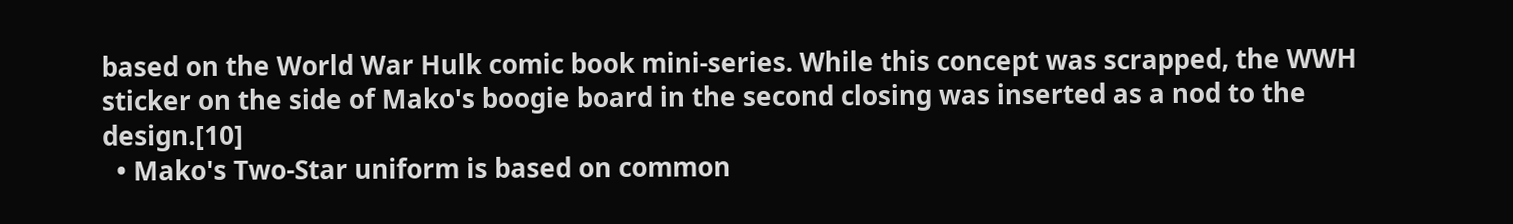based on the World War Hulk comic book mini-series. While this concept was scrapped, the WWH sticker on the side of Mako's boogie board in the second closing was inserted as a nod to the design.[10]
  • Mako's Two-Star uniform is based on common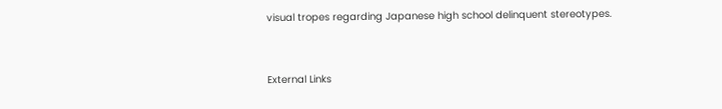visual tropes regarding Japanese high school delinquent stereotypes.


External Links